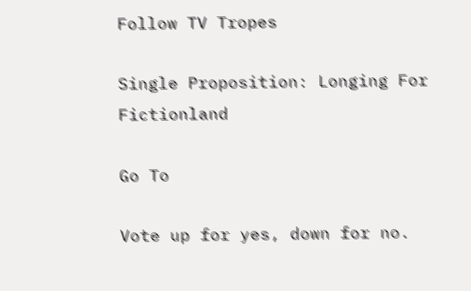Follow TV Tropes

Single Proposition: Longing For Fictionland

Go To

Vote up for yes, down for no.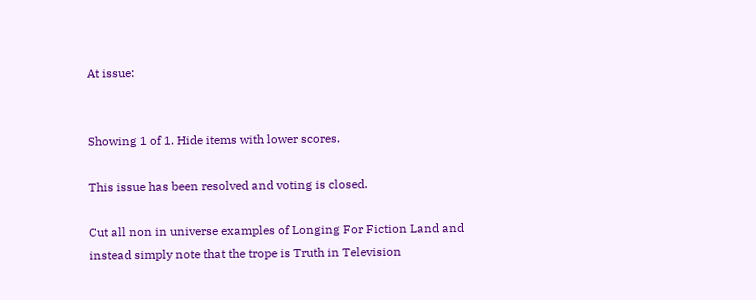At issue:


Showing 1 of 1. Hide items with lower scores.

This issue has been resolved and voting is closed.

Cut all non in universe examples of Longing For Fiction Land and instead simply note that the trope is Truth in Television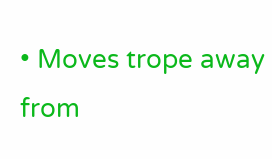• Moves trope away from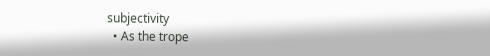subjectivity
  • As the trope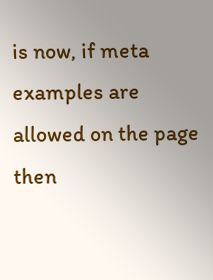is now, if meta examples are allowed on the page then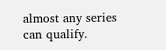almost any series can qualify.